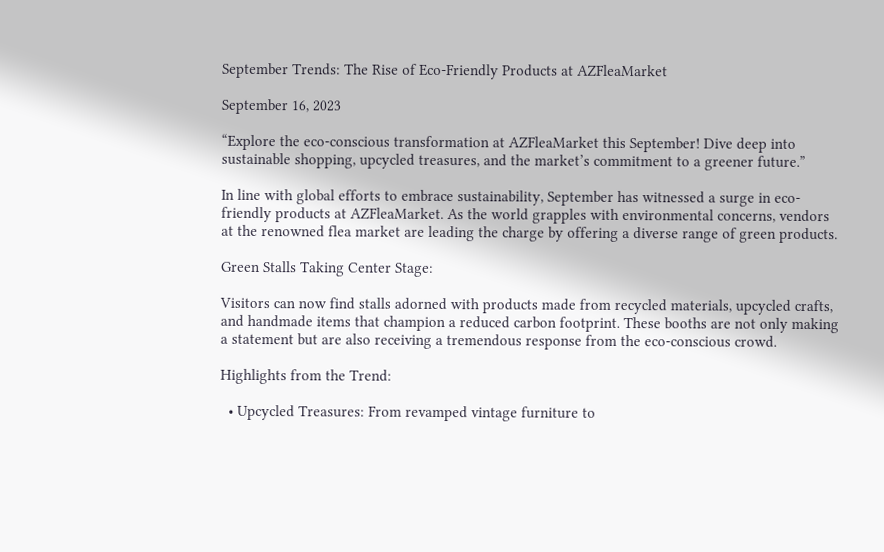September Trends: The Rise of Eco-Friendly Products at AZFleaMarket

September 16, 2023

“Explore the eco-conscious transformation at AZFleaMarket this September! Dive deep into sustainable shopping, upcycled treasures, and the market’s commitment to a greener future.”

In line with global efforts to embrace sustainability, September has witnessed a surge in eco-friendly products at AZFleaMarket. As the world grapples with environmental concerns, vendors at the renowned flea market are leading the charge by offering a diverse range of green products.

Green Stalls Taking Center Stage:

Visitors can now find stalls adorned with products made from recycled materials, upcycled crafts, and handmade items that champion a reduced carbon footprint. These booths are not only making a statement but are also receiving a tremendous response from the eco-conscious crowd.

Highlights from the Trend:

  • Upcycled Treasures: From revamped vintage furniture to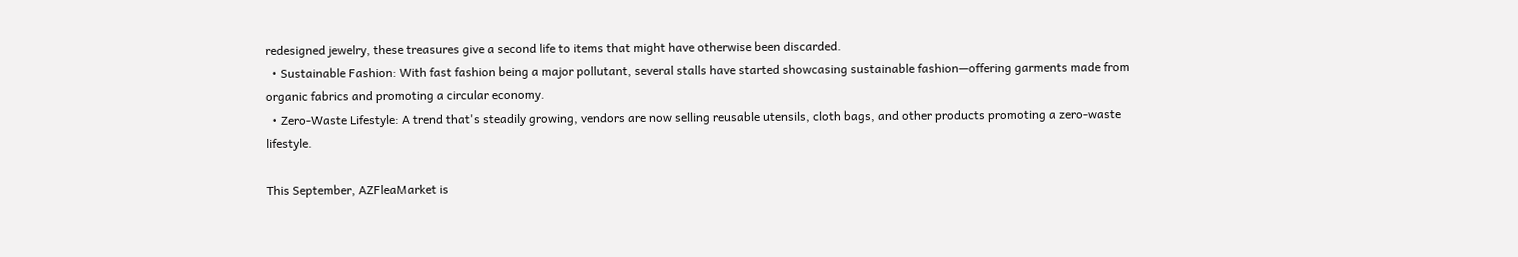redesigned jewelry, these treasures give a second life to items that might have otherwise been discarded.
  • Sustainable Fashion: With fast fashion being a major pollutant, several stalls have started showcasing sustainable fashion—offering garments made from organic fabrics and promoting a circular economy.
  • Zero-Waste Lifestyle: A trend that's steadily growing, vendors are now selling reusable utensils, cloth bags, and other products promoting a zero-waste lifestyle.

This September, AZFleaMarket is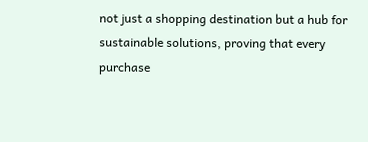not just a shopping destination but a hub for sustainable solutions, proving that every purchase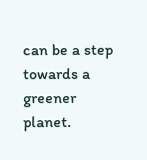can be a step towards a greener planet.